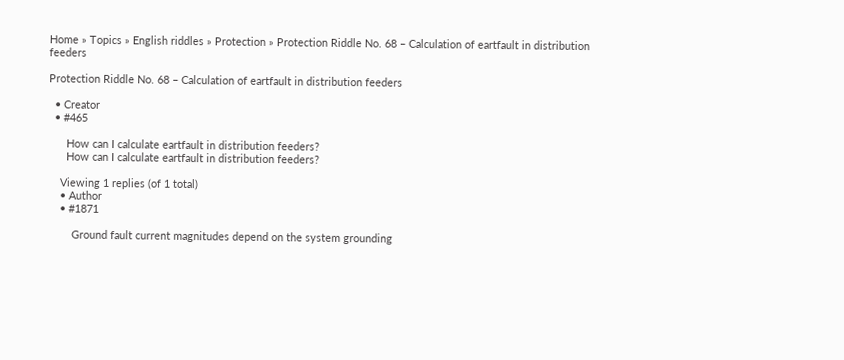Home » Topics » English riddles » Protection » Protection Riddle No. 68 – Calculation of eartfault in distribution feeders

Protection Riddle No. 68 – Calculation of eartfault in distribution feeders

  • Creator
  • #465

      How can I calculate eartfault in distribution feeders?
      How can I calculate eartfault in distribution feeders?

    Viewing 1 replies (of 1 total)
    • Author
    • #1871

        Ground fault current magnitudes depend on the system grounding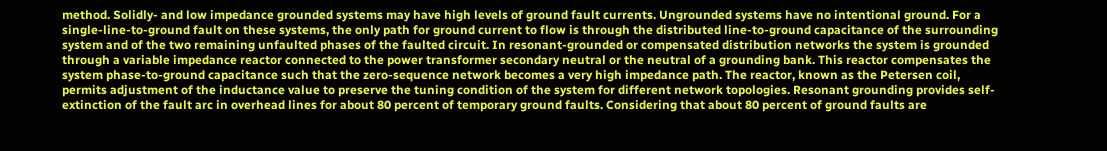method. Solidly- and low impedance grounded systems may have high levels of ground fault currents. Ungrounded systems have no intentional ground. For a single-line-to-ground fault on these systems, the only path for ground current to flow is through the distributed line-to-ground capacitance of the surrounding system and of the two remaining unfaulted phases of the faulted circuit. In resonant-grounded or compensated distribution networks the system is grounded through a variable impedance reactor connected to the power transformer secondary neutral or the neutral of a grounding bank. This reactor compensates the system phase-to-ground capacitance such that the zero-sequence network becomes a very high impedance path. The reactor, known as the Petersen coil, permits adjustment of the inductance value to preserve the tuning condition of the system for different network topologies. Resonant grounding provides self-extinction of the fault arc in overhead lines for about 80 percent of temporary ground faults. Considering that about 80 percent of ground faults are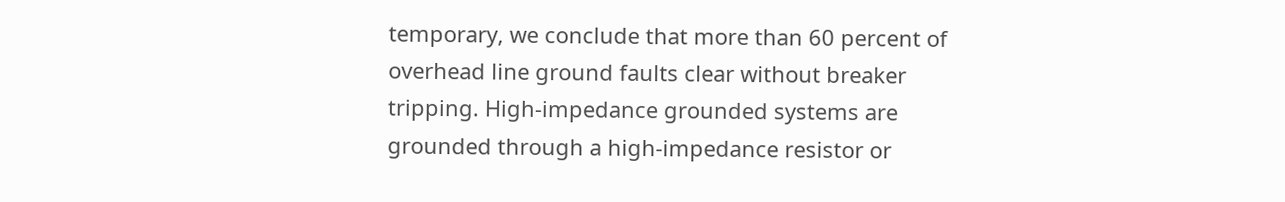temporary, we conclude that more than 60 percent of overhead line ground faults clear without breaker tripping. High-impedance grounded systems are grounded through a high-impedance resistor or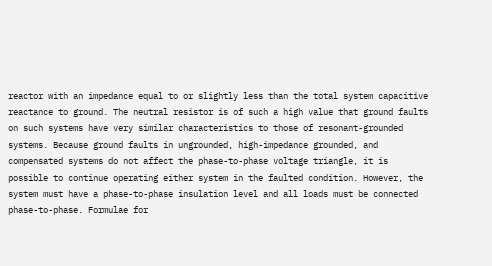reactor with an impedance equal to or slightly less than the total system capacitive reactance to ground. The neutral resistor is of such a high value that ground faults on such systems have very similar characteristics to those of resonant-grounded systems. Because ground faults in ungrounded, high-impedance grounded, and compensated systems do not affect the phase-to-phase voltage triangle, it is possible to continue operating either system in the faulted condition. However, the system must have a phase-to-phase insulation level and all loads must be connected phase-to-phase. Formulae for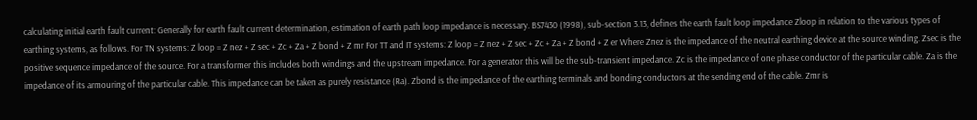calculating initial earth fault current: Generally for earth fault current determination, estimation of earth path loop impedance is necessary. BS7430 (1998), sub-section 3.13, defines the earth fault loop impedance Zloop in relation to the various types of earthing systems, as follows. For TN systems: Z loop = Z nez + Z sec + Zc + Za + Z bond + Z mr For TT and IT systems: Z loop = Z nez + Z sec + Zc + Za + Z bond + Z er Where Znez is the impedance of the neutral earthing device at the source winding. Zsec is the positive sequence impedance of the source. For a transformer this includes both windings and the upstream impedance. For a generator this will be the sub-transient impedance. Zc is the impedance of one phase conductor of the particular cable. Za is the impedance of its armouring of the particular cable. This impedance can be taken as purely resistance (Ra). Zbond is the impedance of the earthing terminals and bonding conductors at the sending end of the cable. Zmr is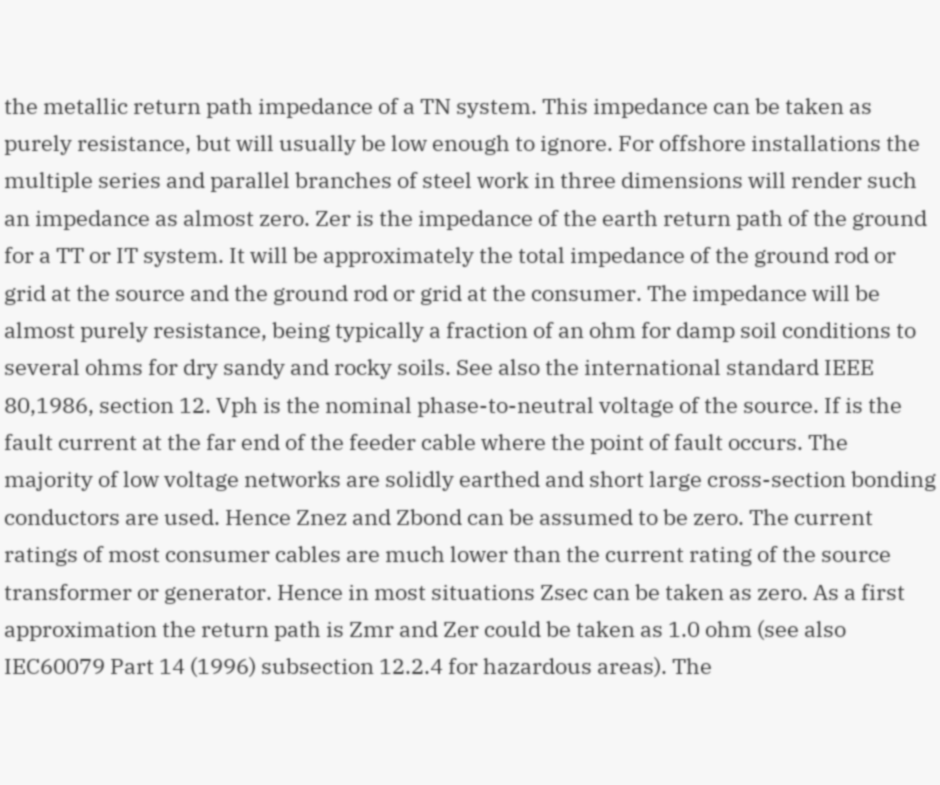the metallic return path impedance of a TN system. This impedance can be taken as purely resistance, but will usually be low enough to ignore. For offshore installations the multiple series and parallel branches of steel work in three dimensions will render such an impedance as almost zero. Zer is the impedance of the earth return path of the ground for a TT or IT system. It will be approximately the total impedance of the ground rod or grid at the source and the ground rod or grid at the consumer. The impedance will be almost purely resistance, being typically a fraction of an ohm for damp soil conditions to several ohms for dry sandy and rocky soils. See also the international standard IEEE 80,1986, section 12. Vph is the nominal phase-to-neutral voltage of the source. If is the fault current at the far end of the feeder cable where the point of fault occurs. The majority of low voltage networks are solidly earthed and short large cross-section bonding conductors are used. Hence Znez and Zbond can be assumed to be zero. The current ratings of most consumer cables are much lower than the current rating of the source transformer or generator. Hence in most situations Zsec can be taken as zero. As a first approximation the return path is Zmr and Zer could be taken as 1.0 ohm (see also IEC60079 Part 14 (1996) subsection 12.2.4 for hazardous areas). The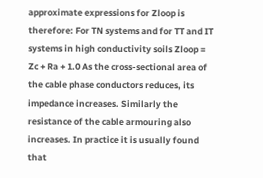approximate expressions for Zloop is therefore: For TN systems and for TT and IT systems in high conductivity soils Zloop = Zc + Ra + 1.0 As the cross-sectional area of the cable phase conductors reduces, its impedance increases. Similarly the resistance of the cable armouring also increases. In practice it is usually found that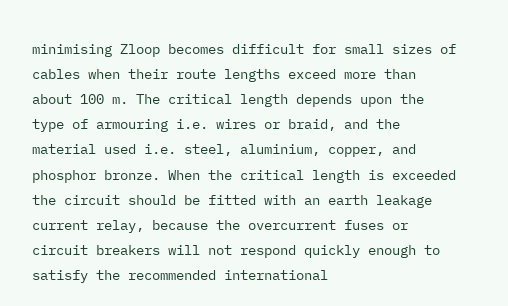minimising Zloop becomes difficult for small sizes of cables when their route lengths exceed more than about 100 m. The critical length depends upon the type of armouring i.e. wires or braid, and the material used i.e. steel, aluminium, copper, and phosphor bronze. When the critical length is exceeded the circuit should be fitted with an earth leakage current relay, because the overcurrent fuses or circuit breakers will not respond quickly enough to satisfy the recommended international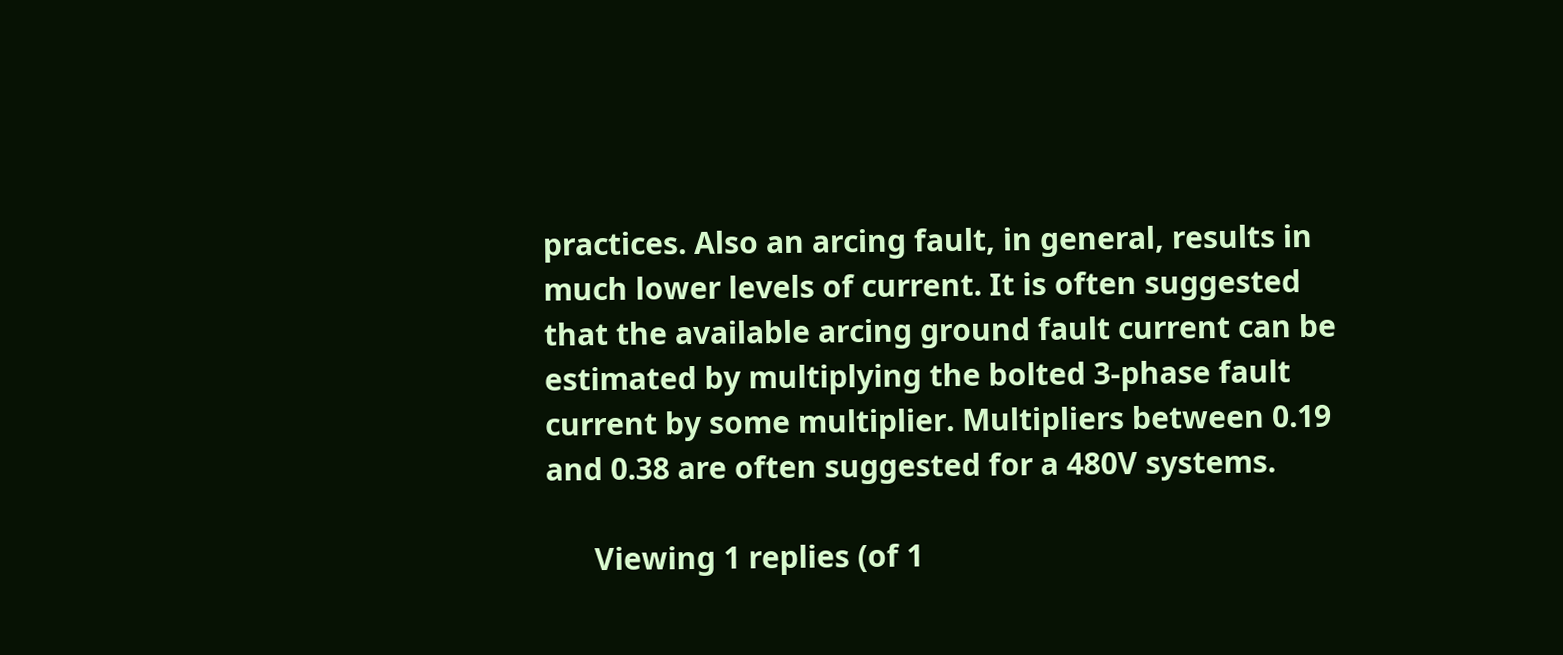practices. Also an arcing fault, in general, results in much lower levels of current. It is often suggested that the available arcing ground fault current can be estimated by multiplying the bolted 3-phase fault current by some multiplier. Multipliers between 0.19 and 0.38 are often suggested for a 480V systems.

      Viewing 1 replies (of 1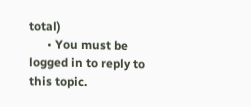total)
      • You must be logged in to reply to this topic.